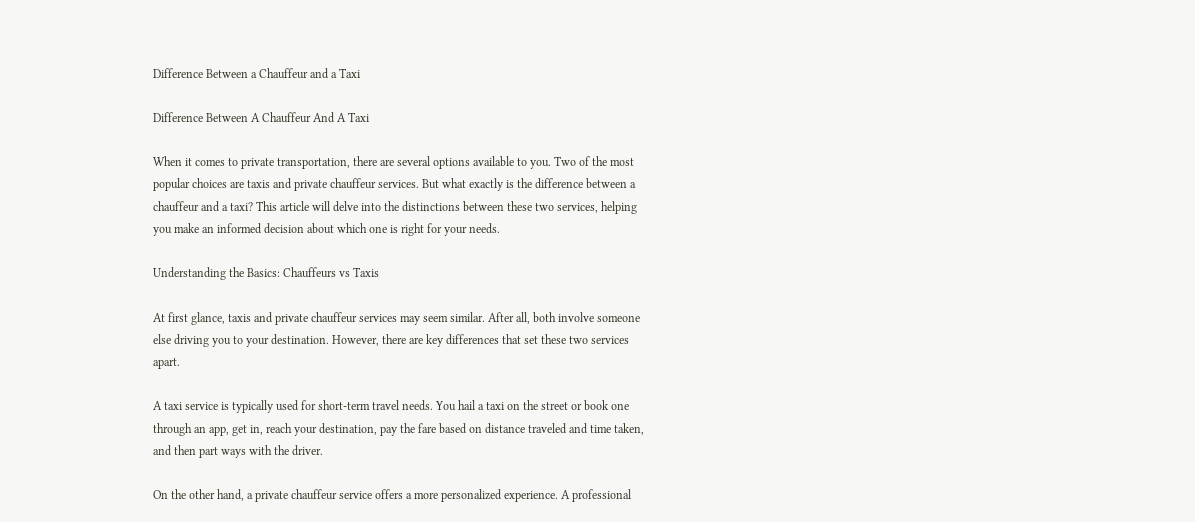Difference Between a Chauffeur and a Taxi

Difference Between A Chauffeur And A Taxi

When it comes to private transportation, there are several options available to you. Two of the most popular choices are taxis and private chauffeur services. But what exactly is the difference between a chauffeur and a taxi? This article will delve into the distinctions between these two services, helping you make an informed decision about which one is right for your needs.

Understanding the Basics: Chauffeurs vs Taxis

At first glance, taxis and private chauffeur services may seem similar. After all, both involve someone else driving you to your destination. However, there are key differences that set these two services apart.

A taxi service is typically used for short-term travel needs. You hail a taxi on the street or book one through an app, get in, reach your destination, pay the fare based on distance traveled and time taken, and then part ways with the driver.

On the other hand, a private chauffeur service offers a more personalized experience. A professional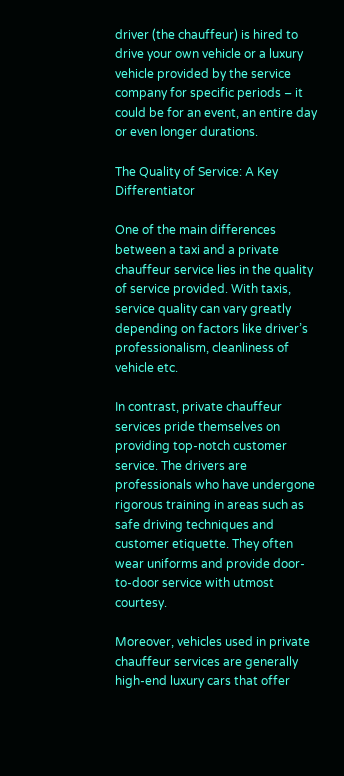driver (the chauffeur) is hired to drive your own vehicle or a luxury vehicle provided by the service company for specific periods – it could be for an event, an entire day or even longer durations.

The Quality of Service: A Key Differentiator

One of the main differences between a taxi and a private chauffeur service lies in the quality of service provided. With taxis, service quality can vary greatly depending on factors like driver’s professionalism, cleanliness of vehicle etc.

In contrast, private chauffeur services pride themselves on providing top-notch customer service. The drivers are professionals who have undergone rigorous training in areas such as safe driving techniques and customer etiquette. They often wear uniforms and provide door-to-door service with utmost courtesy.

Moreover, vehicles used in private chauffeur services are generally high-end luxury cars that offer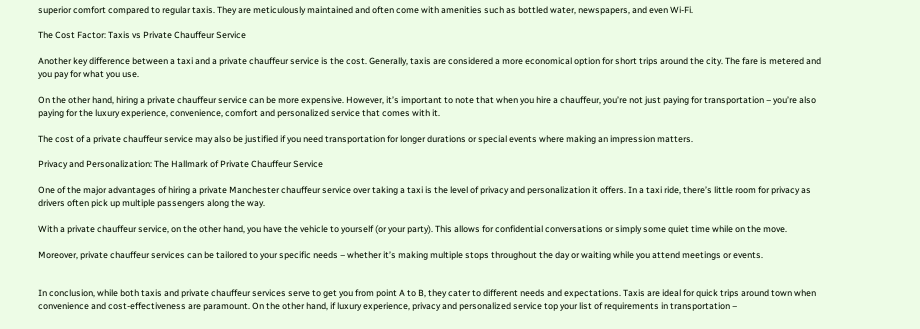superior comfort compared to regular taxis. They are meticulously maintained and often come with amenities such as bottled water, newspapers, and even Wi-Fi.

The Cost Factor: Taxis vs Private Chauffeur Service

Another key difference between a taxi and a private chauffeur service is the cost. Generally, taxis are considered a more economical option for short trips around the city. The fare is metered and you pay for what you use.

On the other hand, hiring a private chauffeur service can be more expensive. However, it’s important to note that when you hire a chauffeur, you’re not just paying for transportation – you’re also paying for the luxury experience, convenience, comfort and personalized service that comes with it.

The cost of a private chauffeur service may also be justified if you need transportation for longer durations or special events where making an impression matters.

Privacy and Personalization: The Hallmark of Private Chauffeur Service

One of the major advantages of hiring a private Manchester chauffeur service over taking a taxi is the level of privacy and personalization it offers. In a taxi ride, there’s little room for privacy as drivers often pick up multiple passengers along the way.

With a private chauffeur service, on the other hand, you have the vehicle to yourself (or your party). This allows for confidential conversations or simply some quiet time while on the move.

Moreover, private chauffeur services can be tailored to your specific needs – whether it’s making multiple stops throughout the day or waiting while you attend meetings or events.


In conclusion, while both taxis and private chauffeur services serve to get you from point A to B, they cater to different needs and expectations. Taxis are ideal for quick trips around town when convenience and cost-effectiveness are paramount. On the other hand, if luxury experience, privacy and personalized service top your list of requirements in transportation –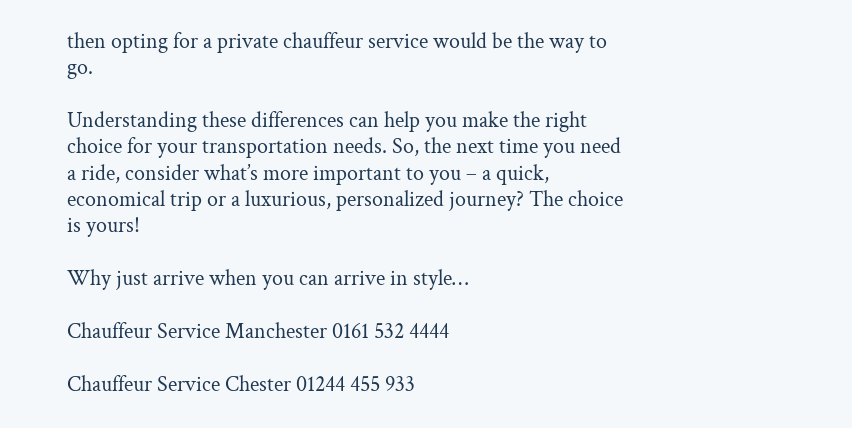then opting for a private chauffeur service would be the way to go.

Understanding these differences can help you make the right choice for your transportation needs. So, the next time you need a ride, consider what’s more important to you – a quick, economical trip or a luxurious, personalized journey? The choice is yours!

Why just arrive when you can arrive in style…

Chauffeur Service Manchester 0161 532 4444

Chauffeur Service Chester 01244 455 933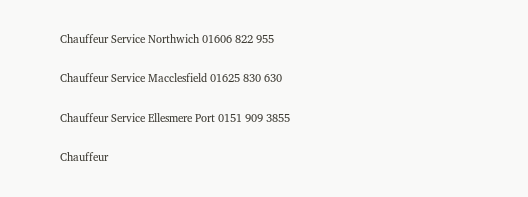Chauffeur Service Northwich 01606 822 955

Chauffeur Service Macclesfield 01625 830 630

Chauffeur Service Ellesmere Port 0151 909 3855

Chauffeur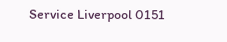Service Liverpool 0151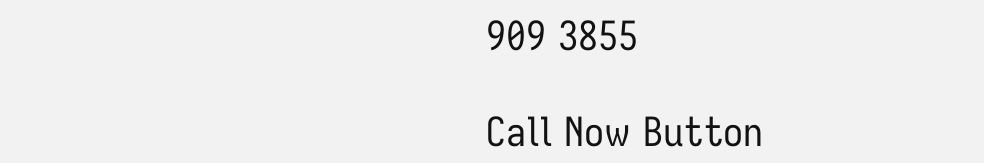909 3855

Call Now Button